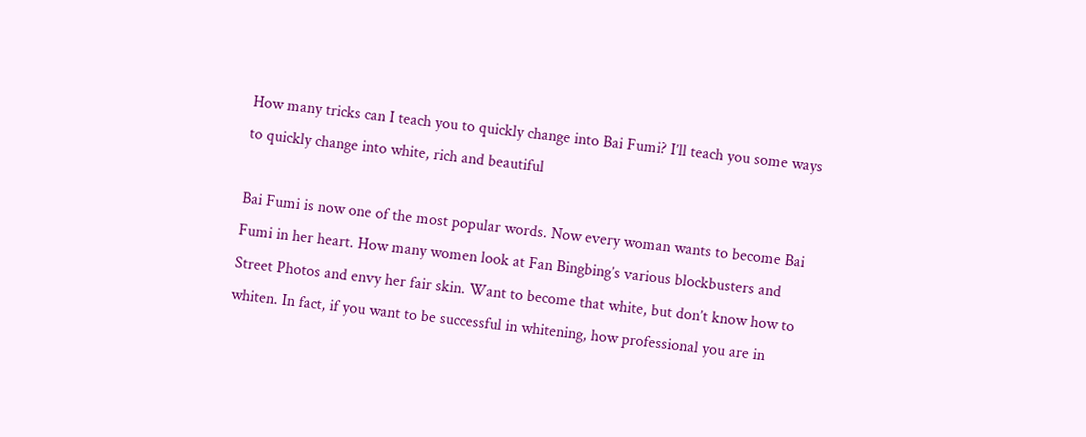How many tricks can I teach you to quickly change into Bai Fumi? I’ll teach you some ways to quickly change into white, rich and beautiful

Bai Fumi is now one of the most popular words. Now every woman wants to become Bai Fumi in her heart. How many women look at Fan Bingbing’s various blockbusters and Street Photos and envy her fair skin. Want to become that white, but don’t know how to whiten. In fact, if you want to be successful in whitening, how professional you are in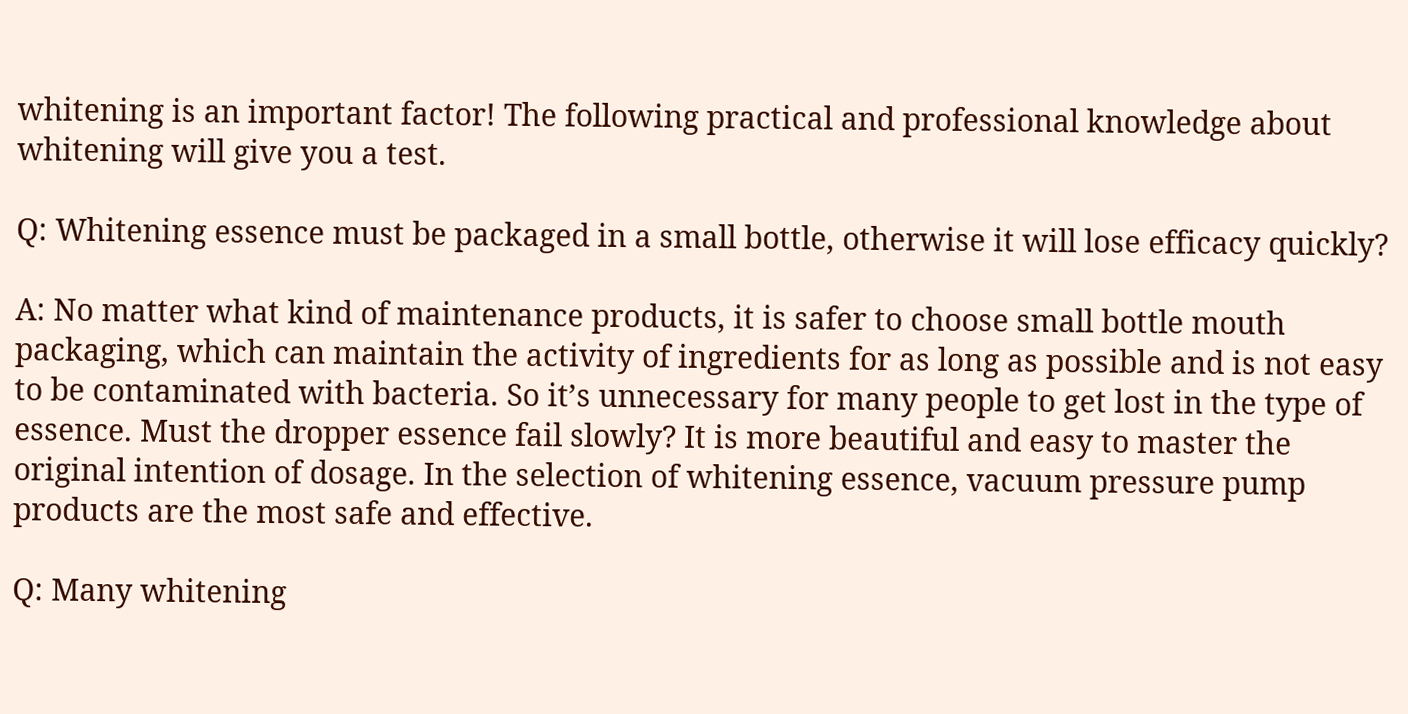whitening is an important factor! The following practical and professional knowledge about whitening will give you a test.

Q: Whitening essence must be packaged in a small bottle, otherwise it will lose efficacy quickly?

A: No matter what kind of maintenance products, it is safer to choose small bottle mouth packaging, which can maintain the activity of ingredients for as long as possible and is not easy to be contaminated with bacteria. So it’s unnecessary for many people to get lost in the type of essence. Must the dropper essence fail slowly? It is more beautiful and easy to master the original intention of dosage. In the selection of whitening essence, vacuum pressure pump products are the most safe and effective.

Q: Many whitening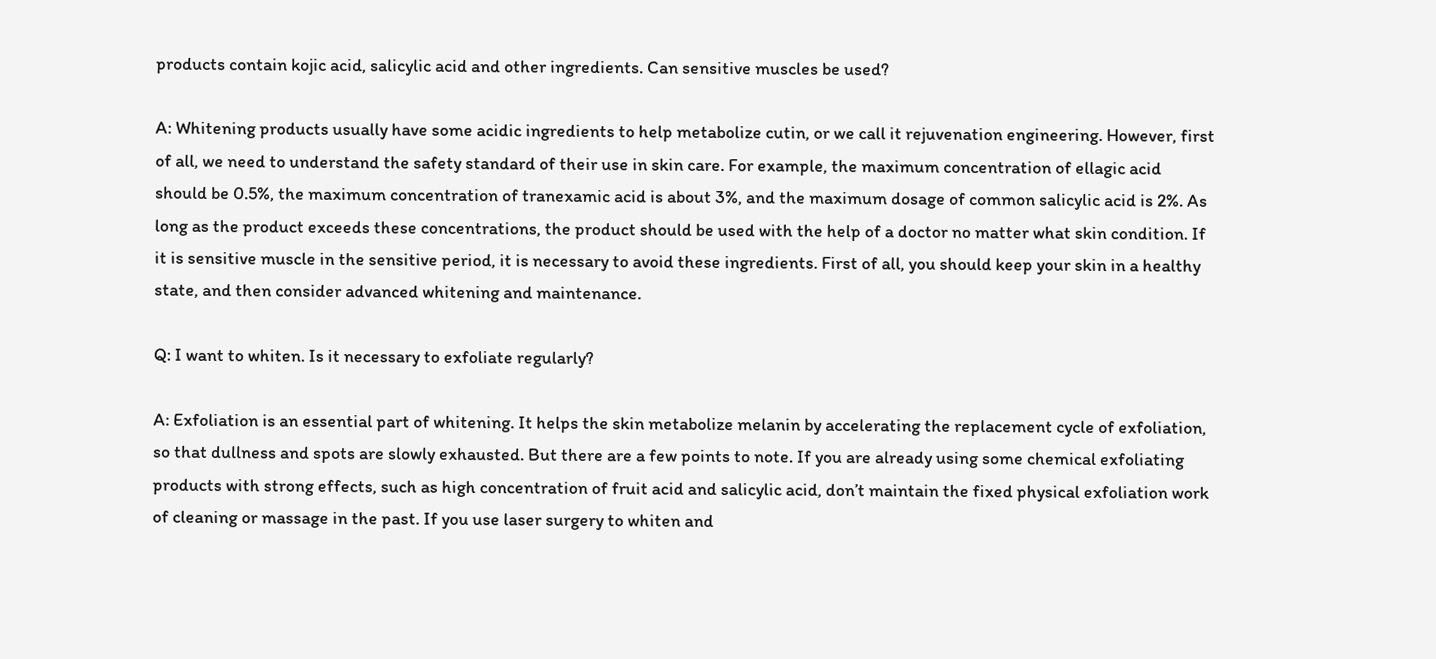products contain kojic acid, salicylic acid and other ingredients. Can sensitive muscles be used?

A: Whitening products usually have some acidic ingredients to help metabolize cutin, or we call it rejuvenation engineering. However, first of all, we need to understand the safety standard of their use in skin care. For example, the maximum concentration of ellagic acid should be 0.5%, the maximum concentration of tranexamic acid is about 3%, and the maximum dosage of common salicylic acid is 2%. As long as the product exceeds these concentrations, the product should be used with the help of a doctor no matter what skin condition. If it is sensitive muscle in the sensitive period, it is necessary to avoid these ingredients. First of all, you should keep your skin in a healthy state, and then consider advanced whitening and maintenance.

Q: I want to whiten. Is it necessary to exfoliate regularly?

A: Exfoliation is an essential part of whitening. It helps the skin metabolize melanin by accelerating the replacement cycle of exfoliation, so that dullness and spots are slowly exhausted. But there are a few points to note. If you are already using some chemical exfoliating products with strong effects, such as high concentration of fruit acid and salicylic acid, don’t maintain the fixed physical exfoliation work of cleaning or massage in the past. If you use laser surgery to whiten and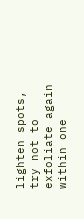lighten spots, try not to exfoliate again within one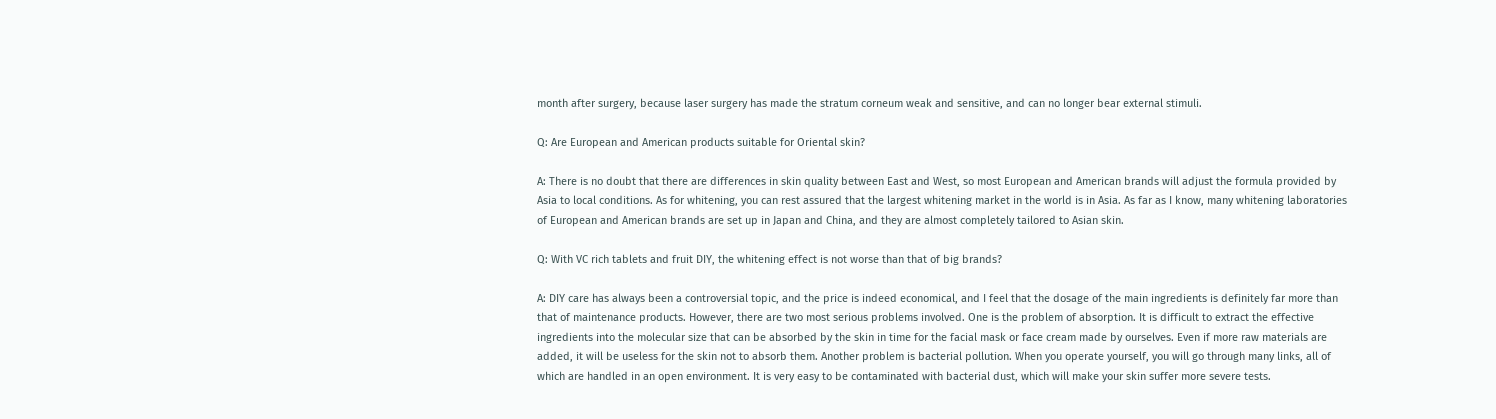month after surgery, because laser surgery has made the stratum corneum weak and sensitive, and can no longer bear external stimuli.

Q: Are European and American products suitable for Oriental skin?

A: There is no doubt that there are differences in skin quality between East and West, so most European and American brands will adjust the formula provided by Asia to local conditions. As for whitening, you can rest assured that the largest whitening market in the world is in Asia. As far as I know, many whitening laboratories of European and American brands are set up in Japan and China, and they are almost completely tailored to Asian skin.

Q: With VC rich tablets and fruit DIY, the whitening effect is not worse than that of big brands?

A: DIY care has always been a controversial topic, and the price is indeed economical, and I feel that the dosage of the main ingredients is definitely far more than that of maintenance products. However, there are two most serious problems involved. One is the problem of absorption. It is difficult to extract the effective ingredients into the molecular size that can be absorbed by the skin in time for the facial mask or face cream made by ourselves. Even if more raw materials are added, it will be useless for the skin not to absorb them. Another problem is bacterial pollution. When you operate yourself, you will go through many links, all of which are handled in an open environment. It is very easy to be contaminated with bacterial dust, which will make your skin suffer more severe tests.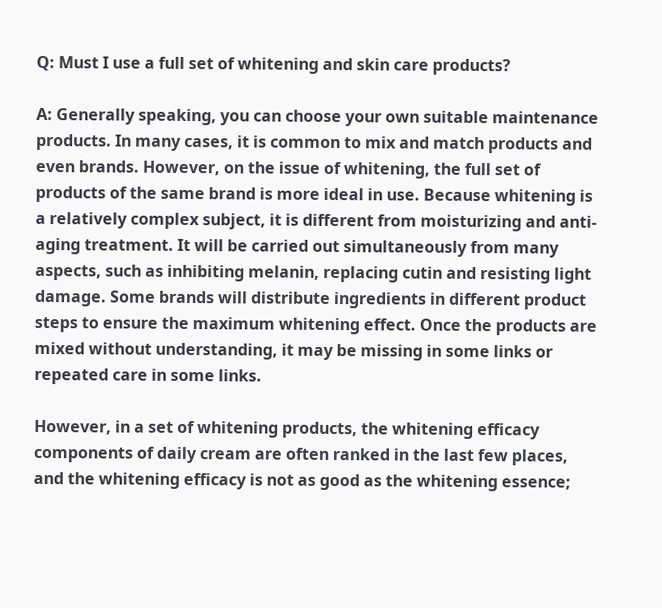Q: Must I use a full set of whitening and skin care products?

A: Generally speaking, you can choose your own suitable maintenance products. In many cases, it is common to mix and match products and even brands. However, on the issue of whitening, the full set of products of the same brand is more ideal in use. Because whitening is a relatively complex subject, it is different from moisturizing and anti-aging treatment. It will be carried out simultaneously from many aspects, such as inhibiting melanin, replacing cutin and resisting light damage. Some brands will distribute ingredients in different product steps to ensure the maximum whitening effect. Once the products are mixed without understanding, it may be missing in some links or repeated care in some links.

However, in a set of whitening products, the whitening efficacy components of daily cream are often ranked in the last few places, and the whitening efficacy is not as good as the whitening essence;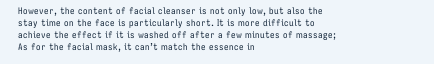However, the content of facial cleanser is not only low, but also the stay time on the face is particularly short. It is more difficult to achieve the effect if it is washed off after a few minutes of massage; As for the facial mask, it can’t match the essence in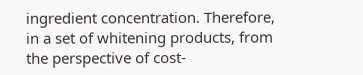ingredient concentration. Therefore, in a set of whitening products, from the perspective of cost-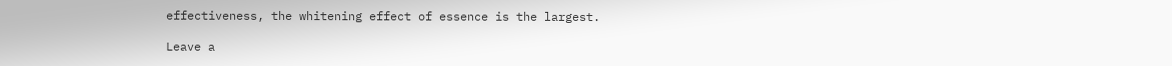effectiveness, the whitening effect of essence is the largest.

Leave a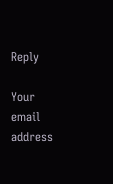Reply

Your email address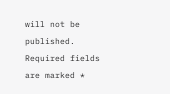will not be published. Required fields are marked *